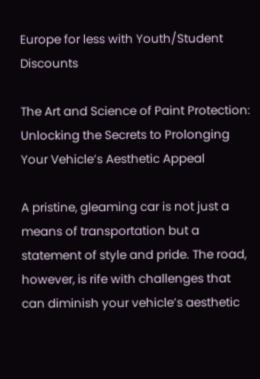Europe for less with Youth/Student Discounts

The Art and Science of Paint Protection: Unlocking the Secrets to Prolonging Your Vehicle’s Aesthetic Appeal

A pristine, gleaming car is not just a means of transportation but a statement of style and pride. The road, however, is rife with challenges that can diminish your vehicle’s aesthetic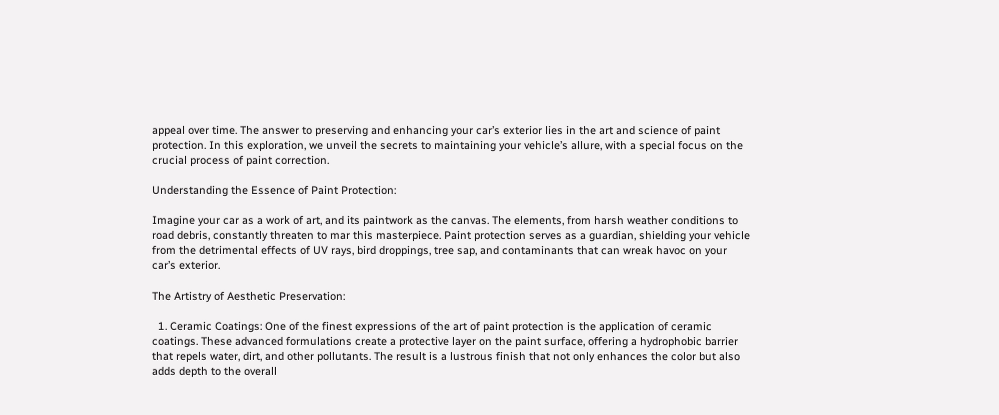appeal over time. The answer to preserving and enhancing your car’s exterior lies in the art and science of paint protection. In this exploration, we unveil the secrets to maintaining your vehicle’s allure, with a special focus on the crucial process of paint correction.

Understanding the Essence of Paint Protection:

Imagine your car as a work of art, and its paintwork as the canvas. The elements, from harsh weather conditions to road debris, constantly threaten to mar this masterpiece. Paint protection serves as a guardian, shielding your vehicle from the detrimental effects of UV rays, bird droppings, tree sap, and contaminants that can wreak havoc on your car’s exterior.

The Artistry of Aesthetic Preservation:

  1. Ceramic Coatings: One of the finest expressions of the art of paint protection is the application of ceramic coatings. These advanced formulations create a protective layer on the paint surface, offering a hydrophobic barrier that repels water, dirt, and other pollutants. The result is a lustrous finish that not only enhances the color but also adds depth to the overall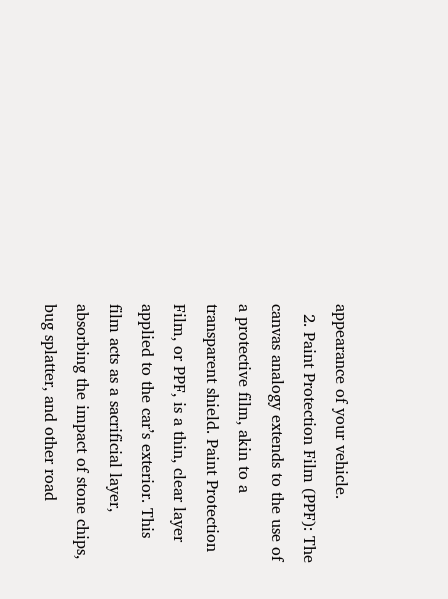appearance of your vehicle.
  2. Paint Protection Film (PPF): The canvas analogy extends to the use of a protective film, akin to a transparent shield. Paint Protection Film, or PPF, is a thin, clear layer applied to the car’s exterior. This film acts as a sacrificial layer, absorbing the impact of stone chips, bug splatter, and other road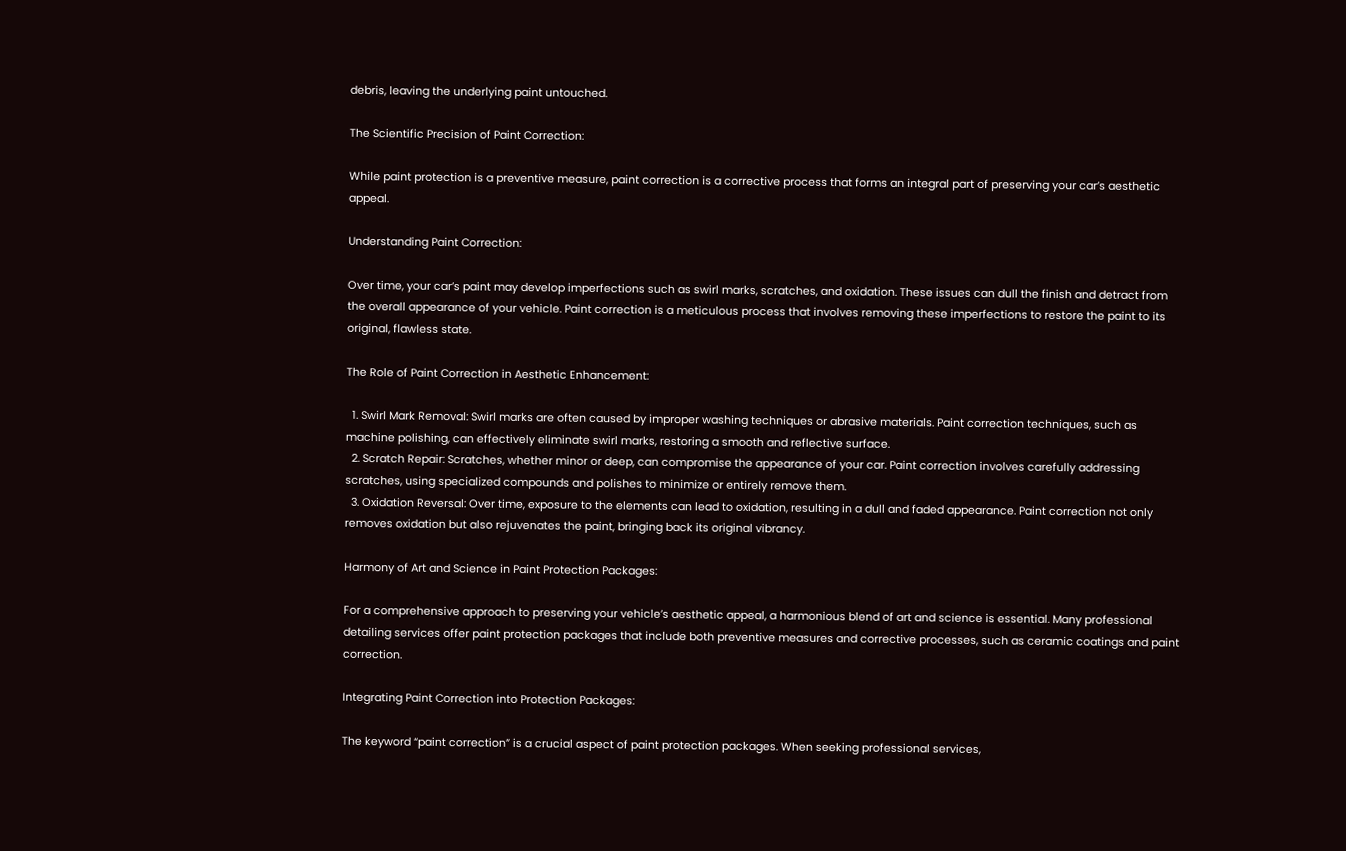debris, leaving the underlying paint untouched.

The Scientific Precision of Paint Correction:

While paint protection is a preventive measure, paint correction is a corrective process that forms an integral part of preserving your car’s aesthetic appeal.

Understanding Paint Correction:

Over time, your car’s paint may develop imperfections such as swirl marks, scratches, and oxidation. These issues can dull the finish and detract from the overall appearance of your vehicle. Paint correction is a meticulous process that involves removing these imperfections to restore the paint to its original, flawless state.

The Role of Paint Correction in Aesthetic Enhancement:

  1. Swirl Mark Removal: Swirl marks are often caused by improper washing techniques or abrasive materials. Paint correction techniques, such as machine polishing, can effectively eliminate swirl marks, restoring a smooth and reflective surface.
  2. Scratch Repair: Scratches, whether minor or deep, can compromise the appearance of your car. Paint correction involves carefully addressing scratches, using specialized compounds and polishes to minimize or entirely remove them.
  3. Oxidation Reversal: Over time, exposure to the elements can lead to oxidation, resulting in a dull and faded appearance. Paint correction not only removes oxidation but also rejuvenates the paint, bringing back its original vibrancy.

Harmony of Art and Science in Paint Protection Packages:

For a comprehensive approach to preserving your vehicle’s aesthetic appeal, a harmonious blend of art and science is essential. Many professional detailing services offer paint protection packages that include both preventive measures and corrective processes, such as ceramic coatings and paint correction.

Integrating Paint Correction into Protection Packages:

The keyword “paint correction” is a crucial aspect of paint protection packages. When seeking professional services,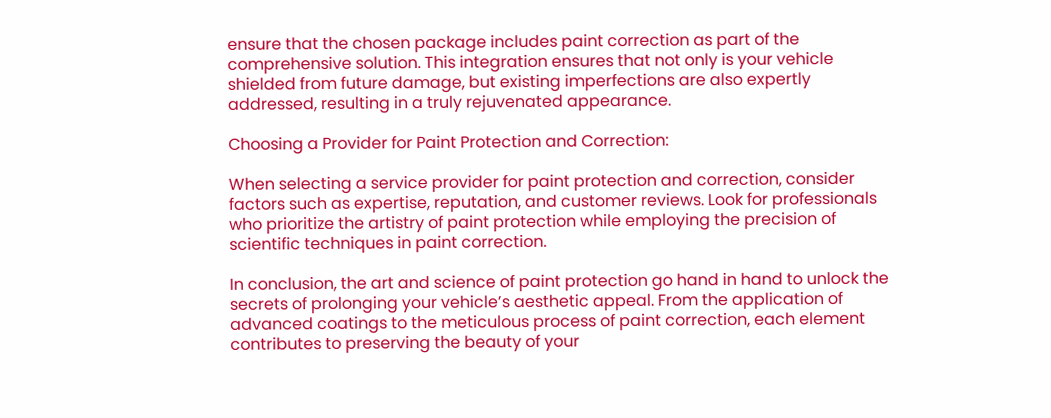ensure that the chosen package includes paint correction as part of the comprehensive solution. This integration ensures that not only is your vehicle shielded from future damage, but existing imperfections are also expertly addressed, resulting in a truly rejuvenated appearance.

Choosing a Provider for Paint Protection and Correction:

When selecting a service provider for paint protection and correction, consider factors such as expertise, reputation, and customer reviews. Look for professionals who prioritize the artistry of paint protection while employing the precision of scientific techniques in paint correction.

In conclusion, the art and science of paint protection go hand in hand to unlock the secrets of prolonging your vehicle’s aesthetic appeal. From the application of advanced coatings to the meticulous process of paint correction, each element contributes to preserving the beauty of your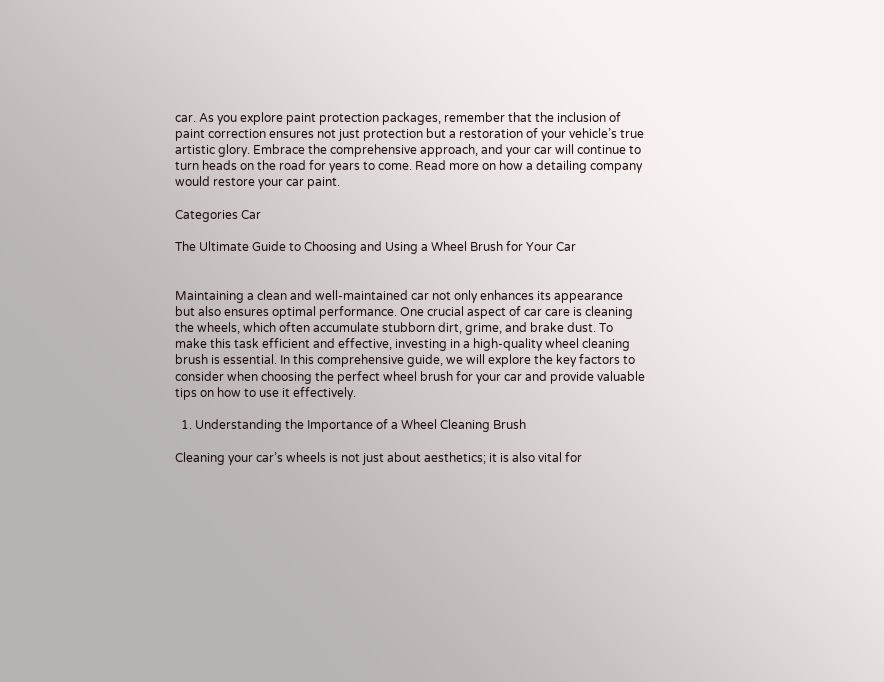car. As you explore paint protection packages, remember that the inclusion of paint correction ensures not just protection but a restoration of your vehicle’s true artistic glory. Embrace the comprehensive approach, and your car will continue to turn heads on the road for years to come. Read more on how a detailing company would restore your car paint.

Categories Car

The Ultimate Guide to Choosing and Using a Wheel Brush for Your Car


Maintaining a clean and well-maintained car not only enhances its appearance but also ensures optimal performance. One crucial aspect of car care is cleaning the wheels, which often accumulate stubborn dirt, grime, and brake dust. To make this task efficient and effective, investing in a high-quality wheel cleaning brush is essential. In this comprehensive guide, we will explore the key factors to consider when choosing the perfect wheel brush for your car and provide valuable tips on how to use it effectively.

  1. Understanding the Importance of a Wheel Cleaning Brush

Cleaning your car’s wheels is not just about aesthetics; it is also vital for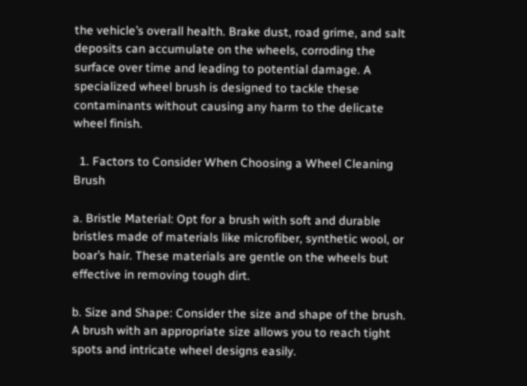the vehicle’s overall health. Brake dust, road grime, and salt deposits can accumulate on the wheels, corroding the surface over time and leading to potential damage. A specialized wheel brush is designed to tackle these contaminants without causing any harm to the delicate wheel finish.

  1. Factors to Consider When Choosing a Wheel Cleaning Brush

a. Bristle Material: Opt for a brush with soft and durable bristles made of materials like microfiber, synthetic wool, or boar’s hair. These materials are gentle on the wheels but effective in removing tough dirt.

b. Size and Shape: Consider the size and shape of the brush. A brush with an appropriate size allows you to reach tight spots and intricate wheel designs easily.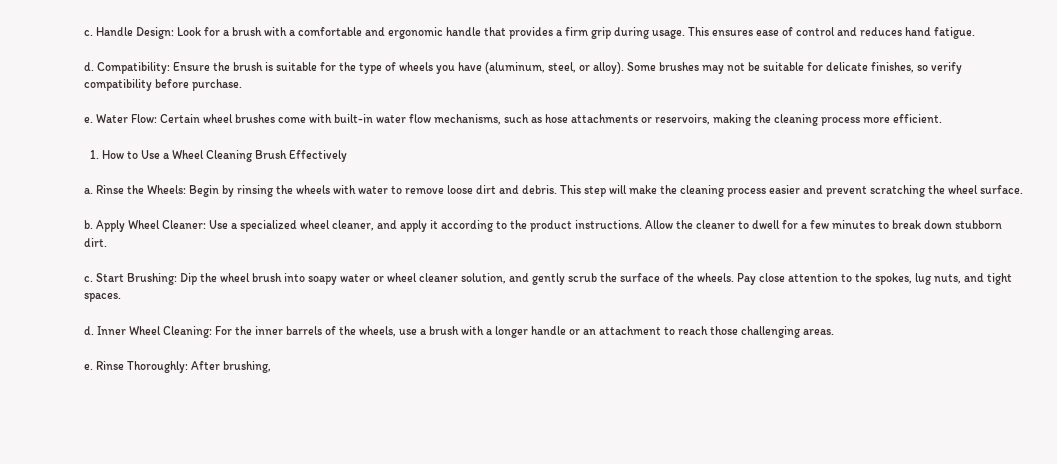c. Handle Design: Look for a brush with a comfortable and ergonomic handle that provides a firm grip during usage. This ensures ease of control and reduces hand fatigue.

d. Compatibility: Ensure the brush is suitable for the type of wheels you have (aluminum, steel, or alloy). Some brushes may not be suitable for delicate finishes, so verify compatibility before purchase.

e. Water Flow: Certain wheel brushes come with built-in water flow mechanisms, such as hose attachments or reservoirs, making the cleaning process more efficient.

  1. How to Use a Wheel Cleaning Brush Effectively

a. Rinse the Wheels: Begin by rinsing the wheels with water to remove loose dirt and debris. This step will make the cleaning process easier and prevent scratching the wheel surface.

b. Apply Wheel Cleaner: Use a specialized wheel cleaner, and apply it according to the product instructions. Allow the cleaner to dwell for a few minutes to break down stubborn dirt.

c. Start Brushing: Dip the wheel brush into soapy water or wheel cleaner solution, and gently scrub the surface of the wheels. Pay close attention to the spokes, lug nuts, and tight spaces.

d. Inner Wheel Cleaning: For the inner barrels of the wheels, use a brush with a longer handle or an attachment to reach those challenging areas.

e. Rinse Thoroughly: After brushing,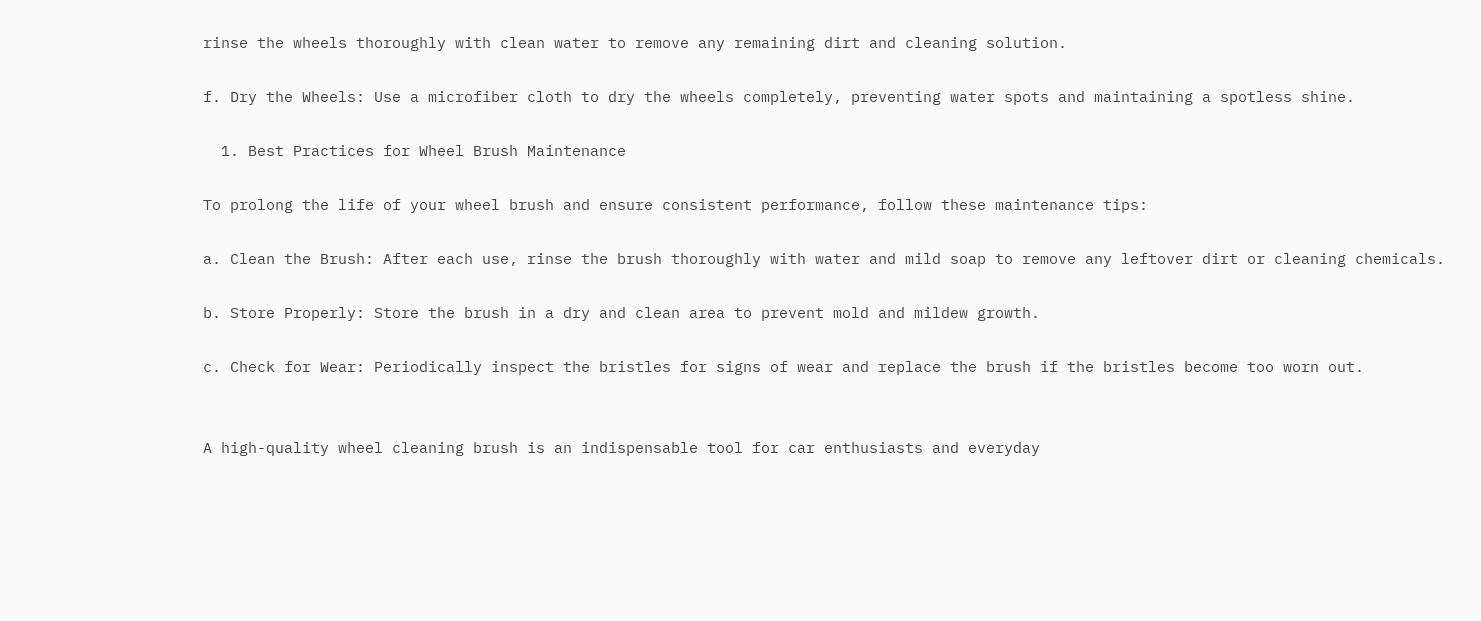rinse the wheels thoroughly with clean water to remove any remaining dirt and cleaning solution.

f. Dry the Wheels: Use a microfiber cloth to dry the wheels completely, preventing water spots and maintaining a spotless shine.

  1. Best Practices for Wheel Brush Maintenance

To prolong the life of your wheel brush and ensure consistent performance, follow these maintenance tips:

a. Clean the Brush: After each use, rinse the brush thoroughly with water and mild soap to remove any leftover dirt or cleaning chemicals.

b. Store Properly: Store the brush in a dry and clean area to prevent mold and mildew growth.

c. Check for Wear: Periodically inspect the bristles for signs of wear and replace the brush if the bristles become too worn out.


A high-quality wheel cleaning brush is an indispensable tool for car enthusiasts and everyday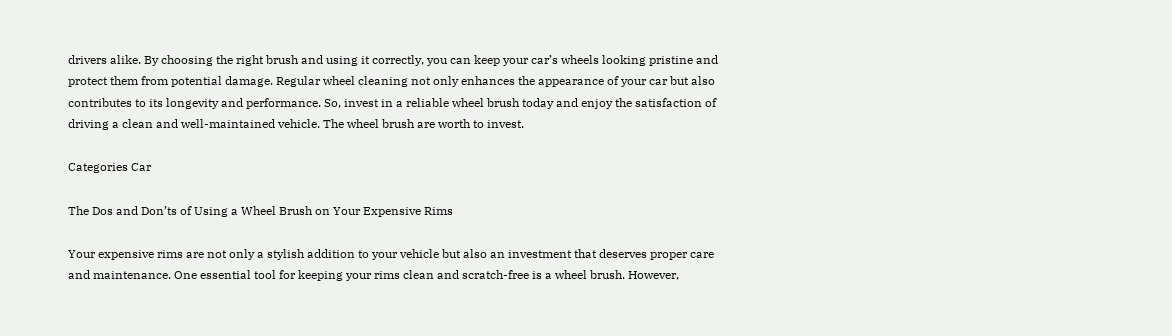drivers alike. By choosing the right brush and using it correctly, you can keep your car’s wheels looking pristine and protect them from potential damage. Regular wheel cleaning not only enhances the appearance of your car but also contributes to its longevity and performance. So, invest in a reliable wheel brush today and enjoy the satisfaction of driving a clean and well-maintained vehicle. The wheel brush are worth to invest.

Categories Car

The Dos and Don’ts of Using a Wheel Brush on Your Expensive Rims

Your expensive rims are not only a stylish addition to your vehicle but also an investment that deserves proper care and maintenance. One essential tool for keeping your rims clean and scratch-free is a wheel brush. However,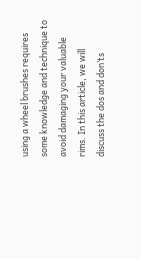using a wheel brushes requires some knowledge and technique to avoid damaging your valuable rims. In this article, we will discuss the dos and don’ts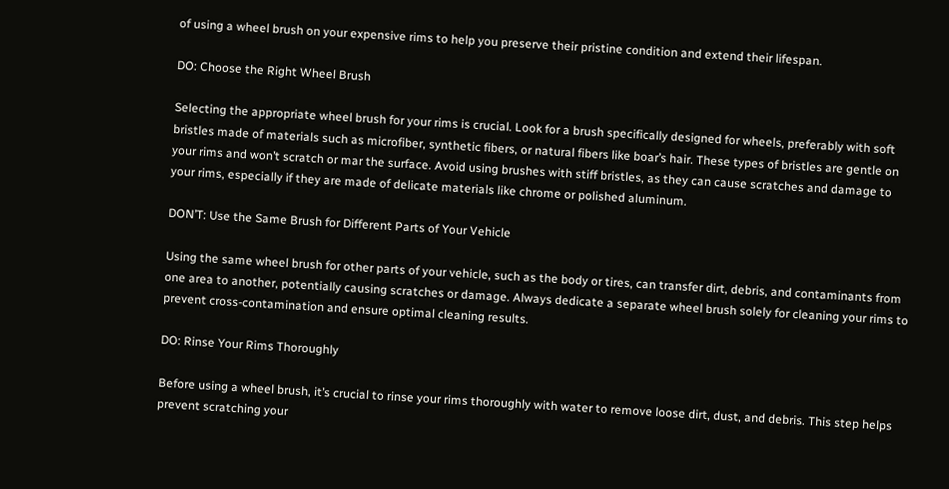of using a wheel brush on your expensive rims to help you preserve their pristine condition and extend their lifespan.

DO: Choose the Right Wheel Brush

Selecting the appropriate wheel brush for your rims is crucial. Look for a brush specifically designed for wheels, preferably with soft bristles made of materials such as microfiber, synthetic fibers, or natural fibers like boar’s hair. These types of bristles are gentle on your rims and won’t scratch or mar the surface. Avoid using brushes with stiff bristles, as they can cause scratches and damage to your rims, especially if they are made of delicate materials like chrome or polished aluminum.

DON’T: Use the Same Brush for Different Parts of Your Vehicle

Using the same wheel brush for other parts of your vehicle, such as the body or tires, can transfer dirt, debris, and contaminants from one area to another, potentially causing scratches or damage. Always dedicate a separate wheel brush solely for cleaning your rims to prevent cross-contamination and ensure optimal cleaning results.

DO: Rinse Your Rims Thoroughly

Before using a wheel brush, it’s crucial to rinse your rims thoroughly with water to remove loose dirt, dust, and debris. This step helps prevent scratching your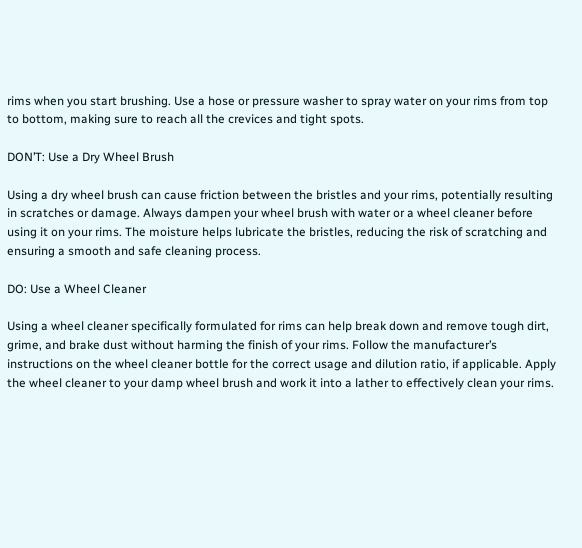rims when you start brushing. Use a hose or pressure washer to spray water on your rims from top to bottom, making sure to reach all the crevices and tight spots.

DON’T: Use a Dry Wheel Brush

Using a dry wheel brush can cause friction between the bristles and your rims, potentially resulting in scratches or damage. Always dampen your wheel brush with water or a wheel cleaner before using it on your rims. The moisture helps lubricate the bristles, reducing the risk of scratching and ensuring a smooth and safe cleaning process.

DO: Use a Wheel Cleaner

Using a wheel cleaner specifically formulated for rims can help break down and remove tough dirt, grime, and brake dust without harming the finish of your rims. Follow the manufacturer’s instructions on the wheel cleaner bottle for the correct usage and dilution ratio, if applicable. Apply the wheel cleaner to your damp wheel brush and work it into a lather to effectively clean your rims.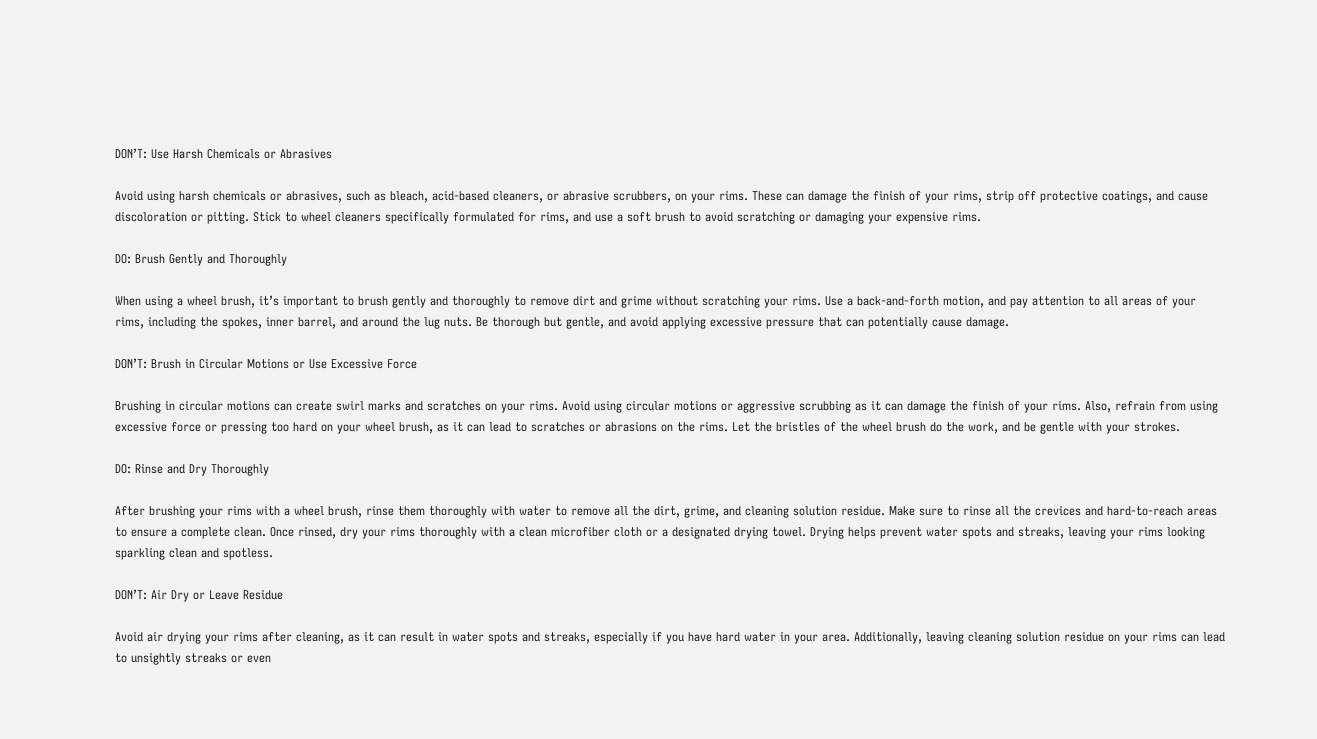DON’T: Use Harsh Chemicals or Abrasives

Avoid using harsh chemicals or abrasives, such as bleach, acid-based cleaners, or abrasive scrubbers, on your rims. These can damage the finish of your rims, strip off protective coatings, and cause discoloration or pitting. Stick to wheel cleaners specifically formulated for rims, and use a soft brush to avoid scratching or damaging your expensive rims.

DO: Brush Gently and Thoroughly

When using a wheel brush, it’s important to brush gently and thoroughly to remove dirt and grime without scratching your rims. Use a back-and-forth motion, and pay attention to all areas of your rims, including the spokes, inner barrel, and around the lug nuts. Be thorough but gentle, and avoid applying excessive pressure that can potentially cause damage.

DON’T: Brush in Circular Motions or Use Excessive Force

Brushing in circular motions can create swirl marks and scratches on your rims. Avoid using circular motions or aggressive scrubbing as it can damage the finish of your rims. Also, refrain from using excessive force or pressing too hard on your wheel brush, as it can lead to scratches or abrasions on the rims. Let the bristles of the wheel brush do the work, and be gentle with your strokes.

DO: Rinse and Dry Thoroughly

After brushing your rims with a wheel brush, rinse them thoroughly with water to remove all the dirt, grime, and cleaning solution residue. Make sure to rinse all the crevices and hard-to-reach areas to ensure a complete clean. Once rinsed, dry your rims thoroughly with a clean microfiber cloth or a designated drying towel. Drying helps prevent water spots and streaks, leaving your rims looking sparkling clean and spotless.

DON’T: Air Dry or Leave Residue

Avoid air drying your rims after cleaning, as it can result in water spots and streaks, especially if you have hard water in your area. Additionally, leaving cleaning solution residue on your rims can lead to unsightly streaks or even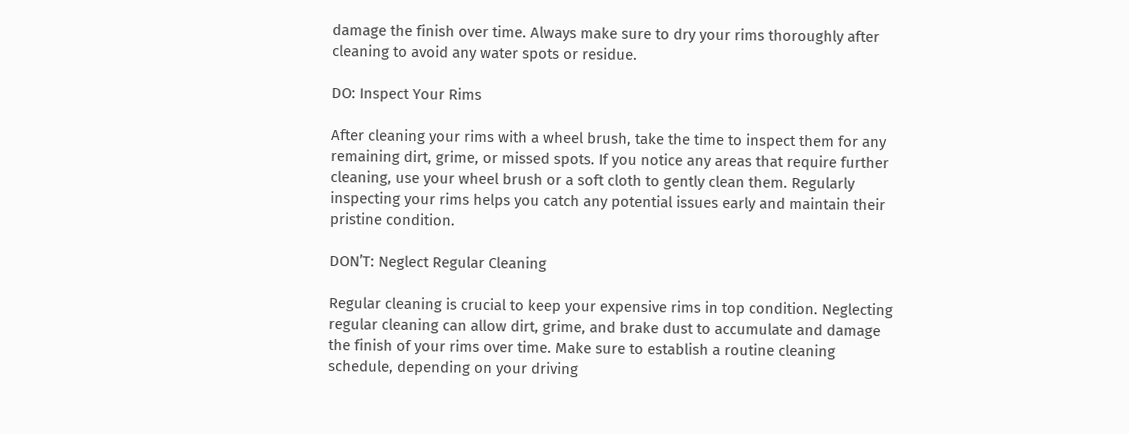damage the finish over time. Always make sure to dry your rims thoroughly after cleaning to avoid any water spots or residue.

DO: Inspect Your Rims

After cleaning your rims with a wheel brush, take the time to inspect them for any remaining dirt, grime, or missed spots. If you notice any areas that require further cleaning, use your wheel brush or a soft cloth to gently clean them. Regularly inspecting your rims helps you catch any potential issues early and maintain their pristine condition.

DON’T: Neglect Regular Cleaning

Regular cleaning is crucial to keep your expensive rims in top condition. Neglecting regular cleaning can allow dirt, grime, and brake dust to accumulate and damage the finish of your rims over time. Make sure to establish a routine cleaning schedule, depending on your driving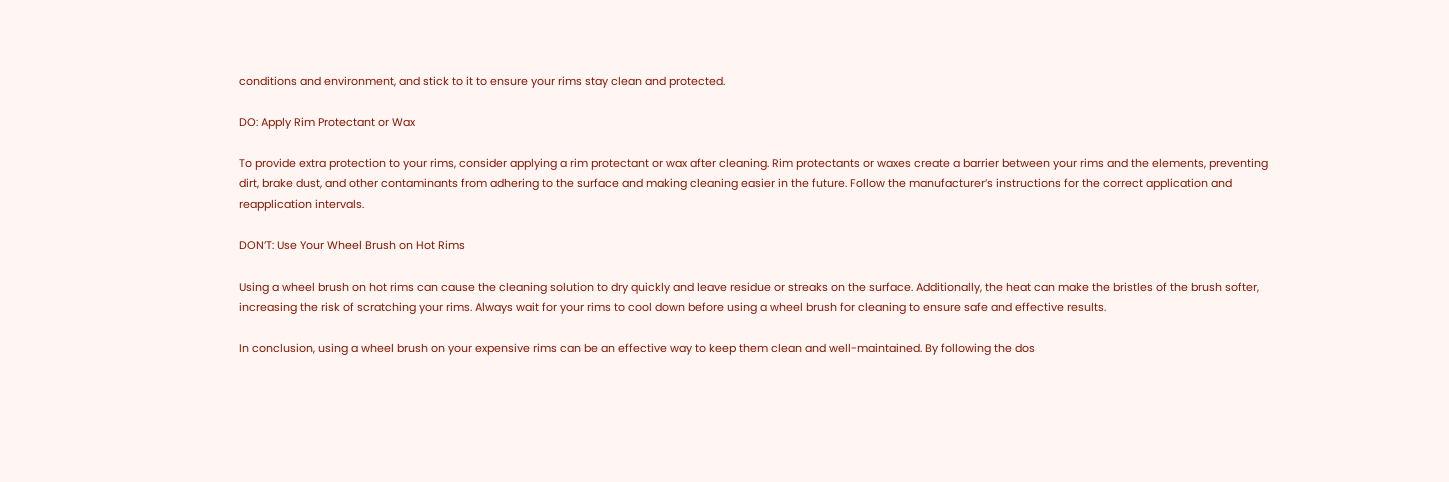conditions and environment, and stick to it to ensure your rims stay clean and protected.

DO: Apply Rim Protectant or Wax

To provide extra protection to your rims, consider applying a rim protectant or wax after cleaning. Rim protectants or waxes create a barrier between your rims and the elements, preventing dirt, brake dust, and other contaminants from adhering to the surface and making cleaning easier in the future. Follow the manufacturer’s instructions for the correct application and reapplication intervals.

DON’T: Use Your Wheel Brush on Hot Rims

Using a wheel brush on hot rims can cause the cleaning solution to dry quickly and leave residue or streaks on the surface. Additionally, the heat can make the bristles of the brush softer, increasing the risk of scratching your rims. Always wait for your rims to cool down before using a wheel brush for cleaning to ensure safe and effective results.

In conclusion, using a wheel brush on your expensive rims can be an effective way to keep them clean and well-maintained. By following the dos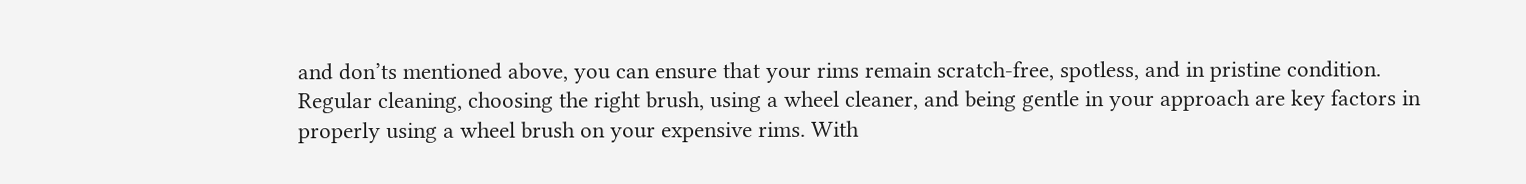and don’ts mentioned above, you can ensure that your rims remain scratch-free, spotless, and in pristine condition. Regular cleaning, choosing the right brush, using a wheel cleaner, and being gentle in your approach are key factors in properly using a wheel brush on your expensive rims. With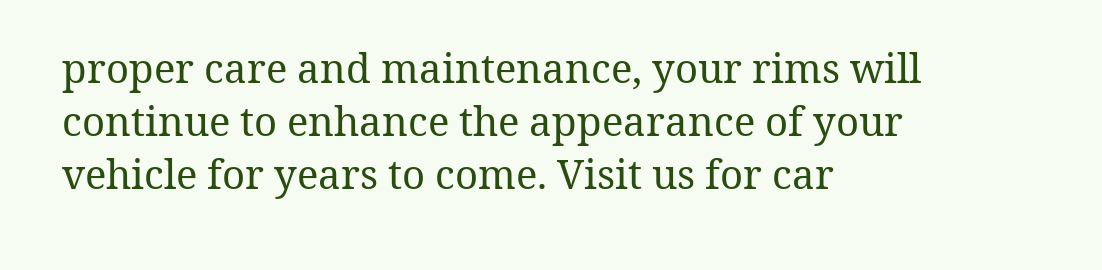proper care and maintenance, your rims will continue to enhance the appearance of your vehicle for years to come. Visit us for car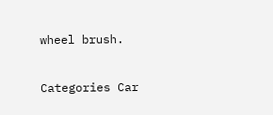wheel brush.

Categories Car